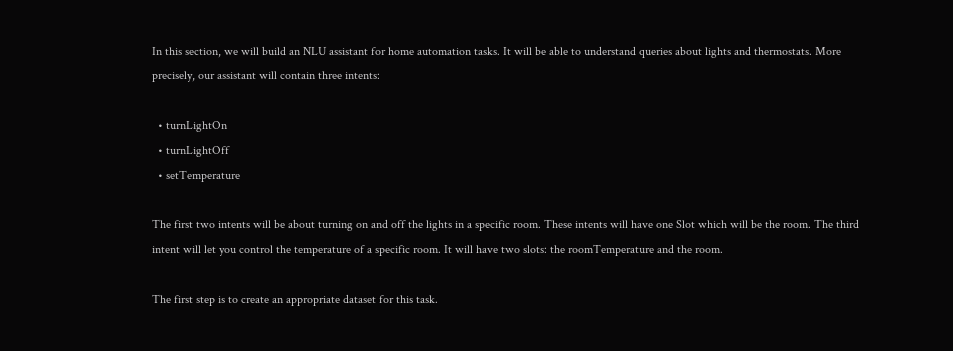In this section, we will build an NLU assistant for home automation tasks. It will be able to understand queries about lights and thermostats. More precisely, our assistant will contain three intents:

  • turnLightOn
  • turnLightOff
  • setTemperature

The first two intents will be about turning on and off the lights in a specific room. These intents will have one Slot which will be the room. The third intent will let you control the temperature of a specific room. It will have two slots: the roomTemperature and the room.

The first step is to create an appropriate dataset for this task.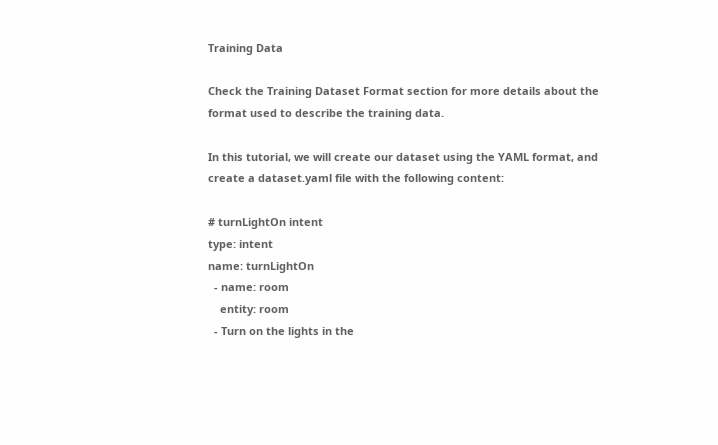Training Data

Check the Training Dataset Format section for more details about the format used to describe the training data.

In this tutorial, we will create our dataset using the YAML format, and create a dataset.yaml file with the following content:

# turnLightOn intent
type: intent
name: turnLightOn
  - name: room
    entity: room
  - Turn on the lights in the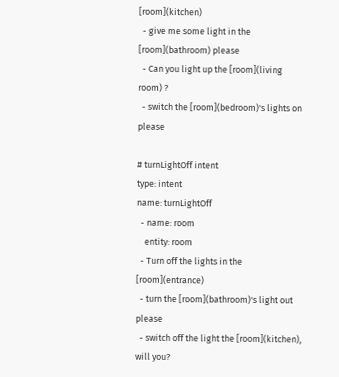[room](kitchen)
  - give me some light in the [room](bathroom) please
  - Can you light up the [room](living room) ?
  - switch the [room](bedroom)'s lights on please

# turnLightOff intent
type: intent
name: turnLightOff
  - name: room
    entity: room
  - Turn off the lights in the [room](entrance)
  - turn the [room](bathroom)'s light out please
  - switch off the light the [room](kitchen), will you?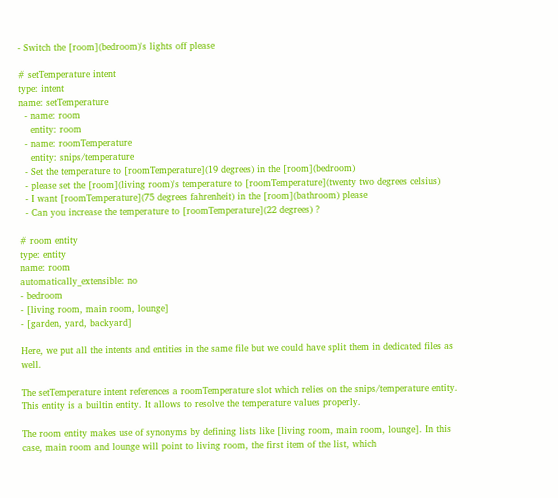- Switch the [room](bedroom)'s lights off please

# setTemperature intent
type: intent
name: setTemperature
  - name: room
    entity: room
  - name: roomTemperature
    entity: snips/temperature
  - Set the temperature to [roomTemperature](19 degrees) in the [room](bedroom)
  - please set the [room](living room)'s temperature to [roomTemperature](twenty two degrees celsius)
  - I want [roomTemperature](75 degrees fahrenheit) in the [room](bathroom) please
  - Can you increase the temperature to [roomTemperature](22 degrees) ?

# room entity
type: entity
name: room
automatically_extensible: no
- bedroom
- [living room, main room, lounge]
- [garden, yard, backyard]

Here, we put all the intents and entities in the same file but we could have split them in dedicated files as well.

The setTemperature intent references a roomTemperature slot which relies on the snips/temperature entity. This entity is a builtin entity. It allows to resolve the temperature values properly.

The room entity makes use of synonyms by defining lists like [living room, main room, lounge]. In this case, main room and lounge will point to living room, the first item of the list, which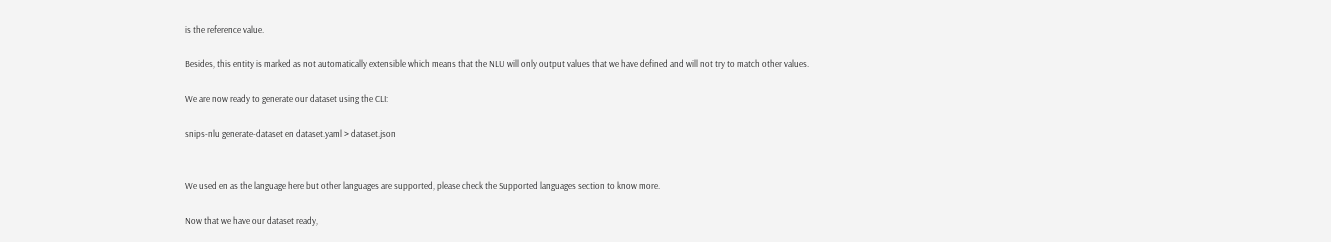is the reference value.

Besides, this entity is marked as not automatically extensible which means that the NLU will only output values that we have defined and will not try to match other values.

We are now ready to generate our dataset using the CLI:

snips-nlu generate-dataset en dataset.yaml > dataset.json


We used en as the language here but other languages are supported, please check the Supported languages section to know more.

Now that we have our dataset ready,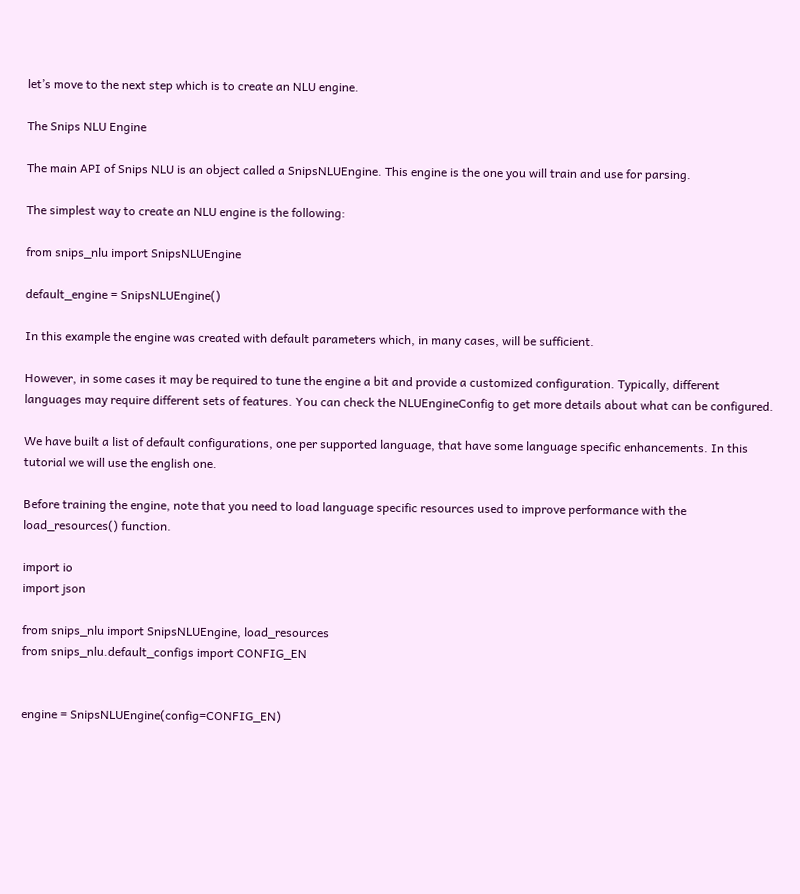let’s move to the next step which is to create an NLU engine.

The Snips NLU Engine

The main API of Snips NLU is an object called a SnipsNLUEngine. This engine is the one you will train and use for parsing.

The simplest way to create an NLU engine is the following:

from snips_nlu import SnipsNLUEngine

default_engine = SnipsNLUEngine()

In this example the engine was created with default parameters which, in many cases, will be sufficient.

However, in some cases it may be required to tune the engine a bit and provide a customized configuration. Typically, different languages may require different sets of features. You can check the NLUEngineConfig to get more details about what can be configured.

We have built a list of default configurations, one per supported language, that have some language specific enhancements. In this tutorial we will use the english one.

Before training the engine, note that you need to load language specific resources used to improve performance with the load_resources() function.

import io
import json

from snips_nlu import SnipsNLUEngine, load_resources
from snips_nlu.default_configs import CONFIG_EN


engine = SnipsNLUEngine(config=CONFIG_EN)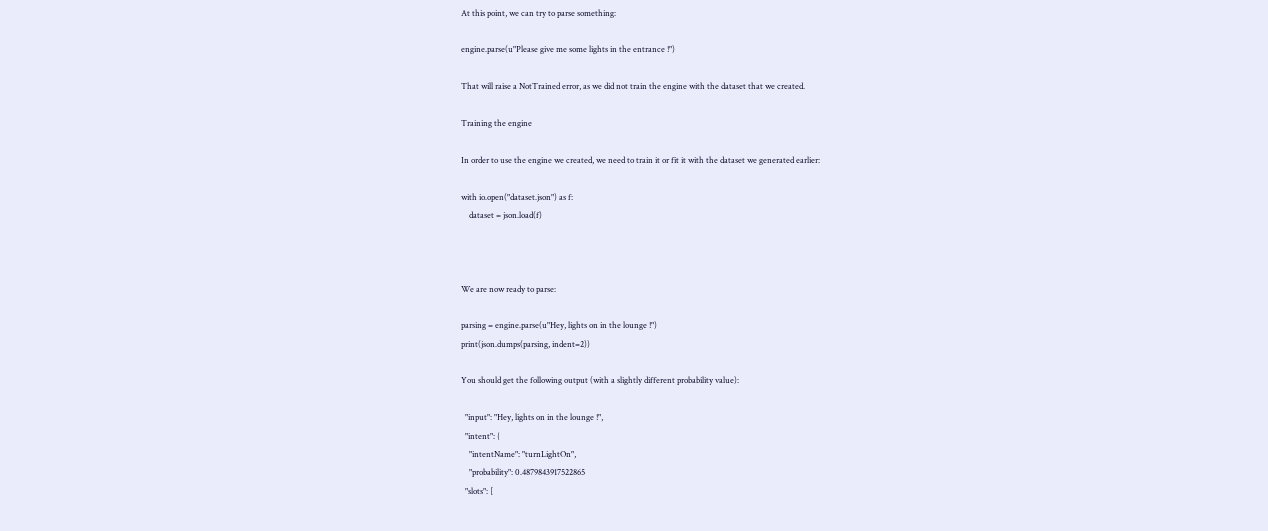At this point, we can try to parse something:

engine.parse(u"Please give me some lights in the entrance !")

That will raise a NotTrained error, as we did not train the engine with the dataset that we created.

Training the engine

In order to use the engine we created, we need to train it or fit it with the dataset we generated earlier:

with io.open("dataset.json") as f:
    dataset = json.load(f)



We are now ready to parse:

parsing = engine.parse(u"Hey, lights on in the lounge !")
print(json.dumps(parsing, indent=2))

You should get the following output (with a slightly different probability value):

  "input": "Hey, lights on in the lounge !",
  "intent": {
    "intentName": "turnLightOn",
    "probability": 0.4879843917522865
  "slots": [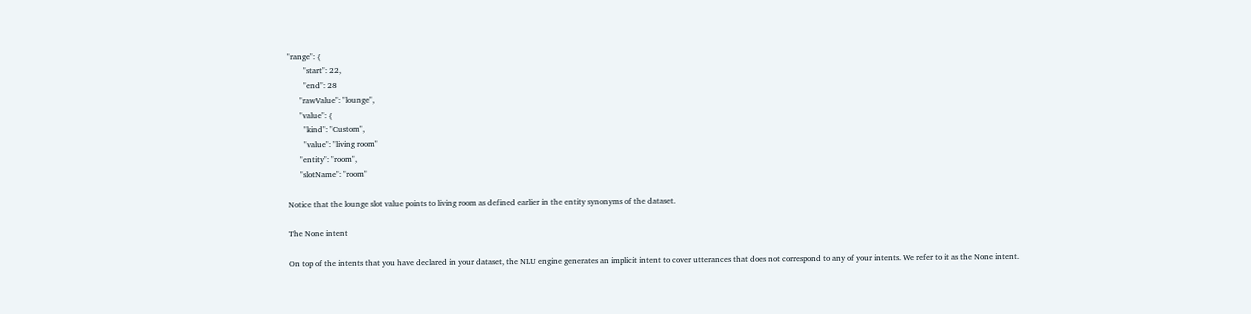"range": {
        "start": 22,
        "end": 28
      "rawValue": "lounge",
      "value": {
        "kind": "Custom",
        "value": "living room"
      "entity": "room",
      "slotName": "room"

Notice that the lounge slot value points to living room as defined earlier in the entity synonyms of the dataset.

The None intent

On top of the intents that you have declared in your dataset, the NLU engine generates an implicit intent to cover utterances that does not correspond to any of your intents. We refer to it as the None intent.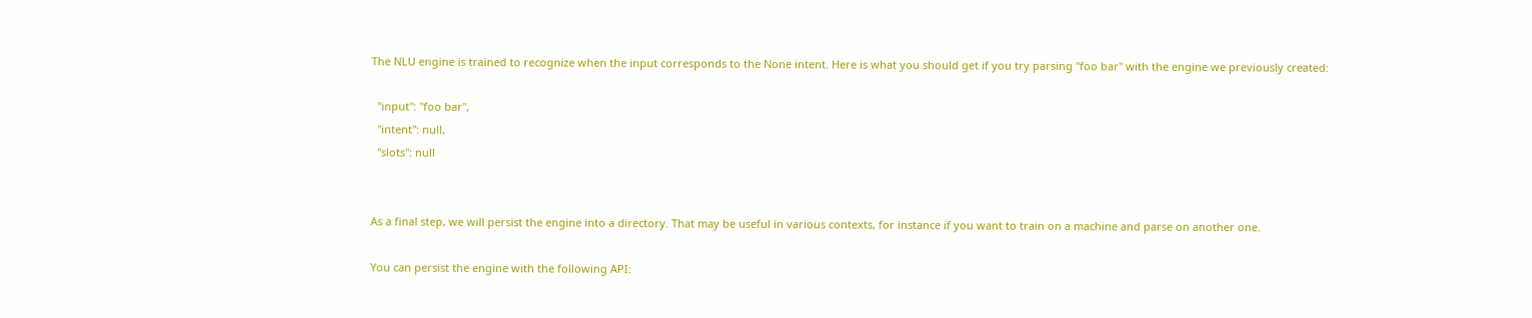The NLU engine is trained to recognize when the input corresponds to the None intent. Here is what you should get if you try parsing "foo bar" with the engine we previously created:

  "input": "foo bar",
  "intent": null,
  "slots": null


As a final step, we will persist the engine into a directory. That may be useful in various contexts, for instance if you want to train on a machine and parse on another one.

You can persist the engine with the following API: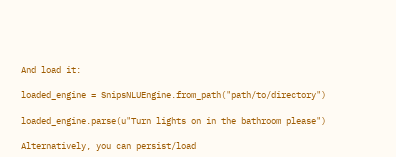And load it:

loaded_engine = SnipsNLUEngine.from_path("path/to/directory")

loaded_engine.parse(u"Turn lights on in the bathroom please")

Alternatively, you can persist/load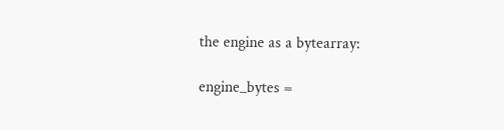the engine as a bytearray:

engine_bytes =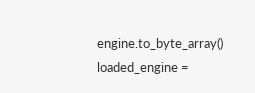engine.to_byte_array()
loaded_engine =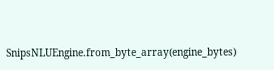SnipsNLUEngine.from_byte_array(engine_bytes)